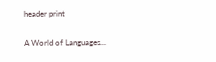header print

A World of Languages...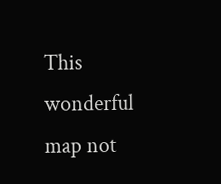This wonderful map not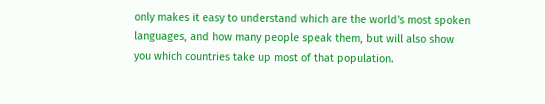only makes it easy to understand which are the world's most spoken languages, and how many people speak them, but will also show you which countries take up most of that population.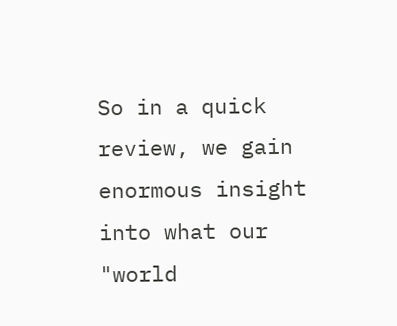So in a quick review, we gain enormous insight into what our "world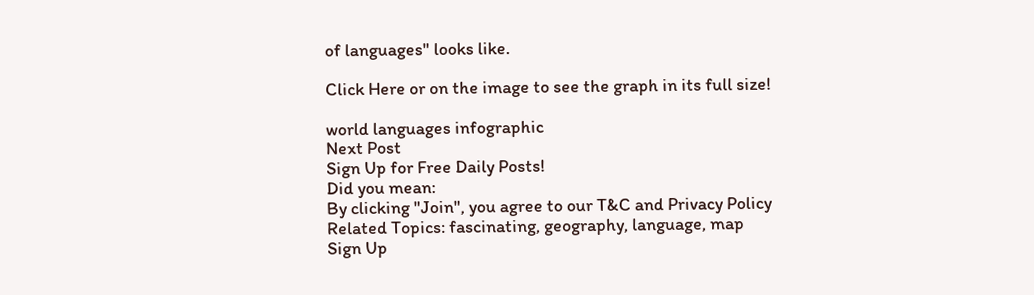of languages" looks like.

Click Here or on the image to see the graph in its full size!

world languages infographic
Next Post
Sign Up for Free Daily Posts!
Did you mean:
By clicking "Join", you agree to our T&C and Privacy Policy
Related Topics: fascinating, geography, language, map
Sign Up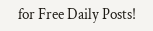for Free Daily Posts!